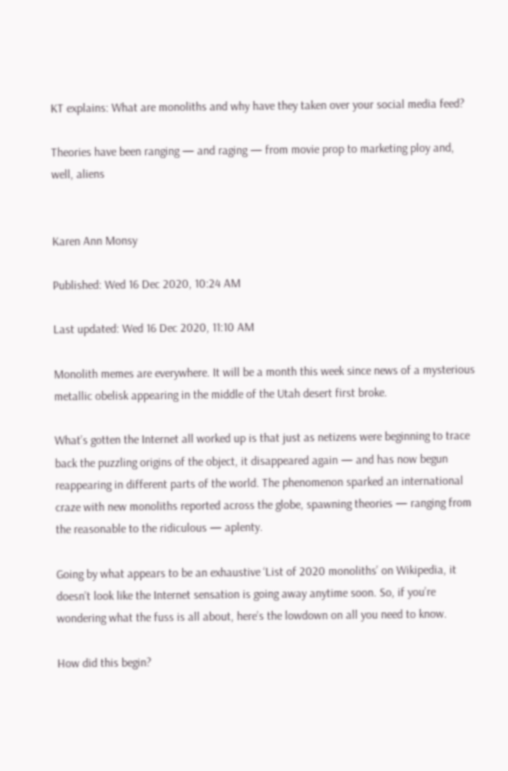KT explains: What are monoliths and why have they taken over your social media feed?

Theories have been ranging — and raging — from movie prop to marketing ploy and, well, aliens


Karen Ann Monsy

Published: Wed 16 Dec 2020, 10:24 AM

Last updated: Wed 16 Dec 2020, 11:10 AM

Monolith memes are everywhere. It will be a month this week since news of a mysterious metallic obelisk appearing in the middle of the Utah desert first broke.

What’s gotten the Internet all worked up is that just as netizens were beginning to trace back the puzzling origins of the object, it disappeared again — and has now begun reappearing in different parts of the world. The phenomenon sparked an international craze with new monoliths reported across the globe, spawning theories — ranging from the reasonable to the ridiculous — aplenty.

Going by what appears to be an exhaustive ‘List of 2020 monoliths’ on Wikipedia, it doesn’t look like the Internet sensation is going away anytime soon. So, if you’re wondering what the fuss is all about, here’s the lowdown on all you need to know.

How did this begin?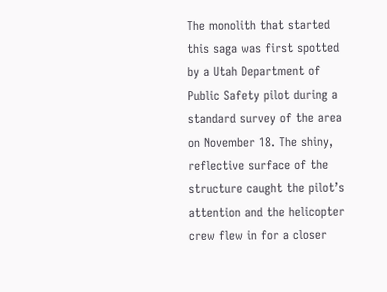The monolith that started this saga was first spotted by a Utah Department of Public Safety pilot during a standard survey of the area on November 18. The shiny, reflective surface of the structure caught the pilot’s attention and the helicopter crew flew in for a closer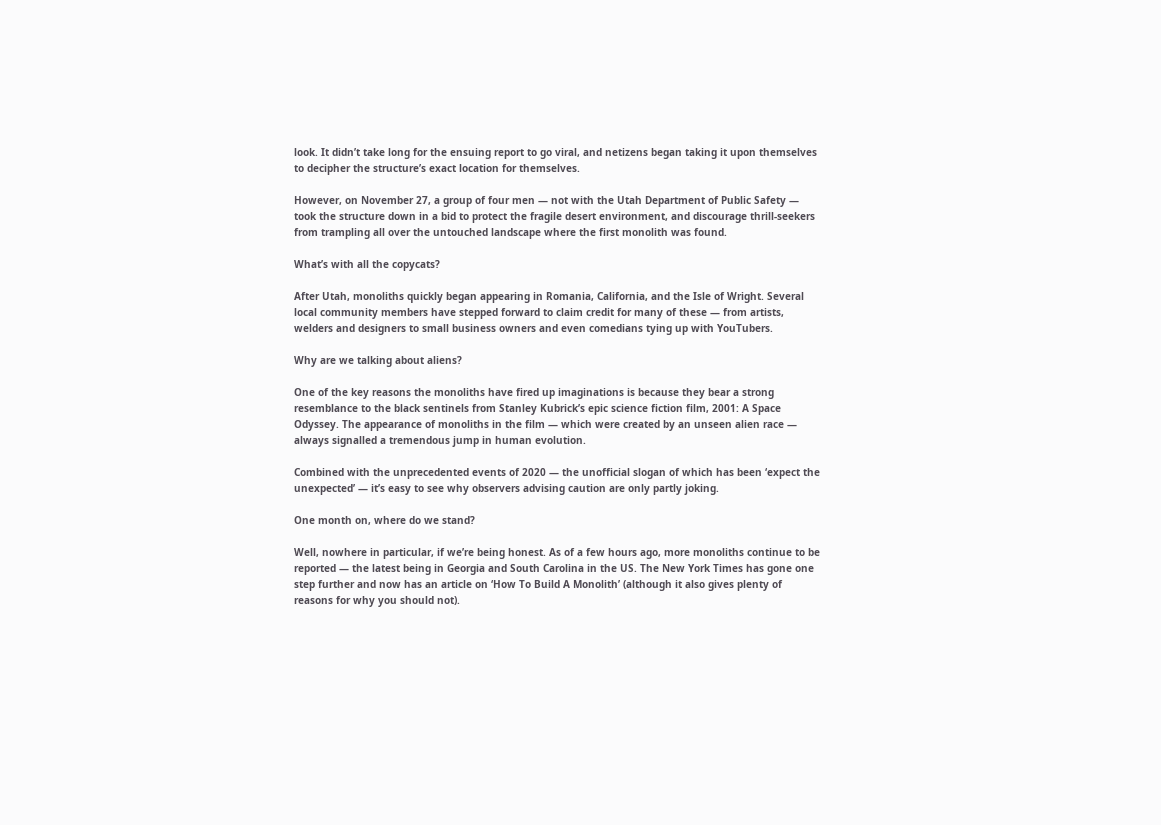look. It didn’t take long for the ensuing report to go viral, and netizens began taking it upon themselves to decipher the structure’s exact location for themselves.

However, on November 27, a group of four men — not with the Utah Department of Public Safety — took the structure down in a bid to protect the fragile desert environment, and discourage thrill-seekers from trampling all over the untouched landscape where the first monolith was found.

What’s with all the copycats?

After Utah, monoliths quickly began appearing in Romania, California, and the Isle of Wright. Several local community members have stepped forward to claim credit for many of these — from artists, welders and designers to small business owners and even comedians tying up with YouTubers.

Why are we talking about aliens?

One of the key reasons the monoliths have fired up imaginations is because they bear a strong resemblance to the black sentinels from Stanley Kubrick’s epic science fiction film, 2001: A Space Odyssey. The appearance of monoliths in the film — which were created by an unseen alien race — always signalled a tremendous jump in human evolution.

Combined with the unprecedented events of 2020 — the unofficial slogan of which has been ‘expect the unexpected’ — it’s easy to see why observers advising caution are only partly joking.

One month on, where do we stand?

Well, nowhere in particular, if we’re being honest. As of a few hours ago, more monoliths continue to be reported — the latest being in Georgia and South Carolina in the US. The New York Times has gone one step further and now has an article on ‘How To Build A Monolith’ (although it also gives plenty of reasons for why you should not).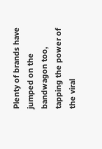Plenty of brands have jumped on the bandwagon too, tapping the power of the viral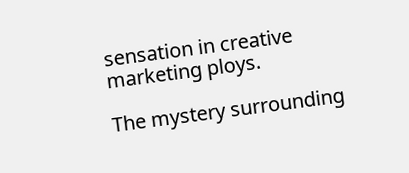sensation in creative marketing ploys.

The mystery surrounding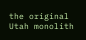the original Utah monolith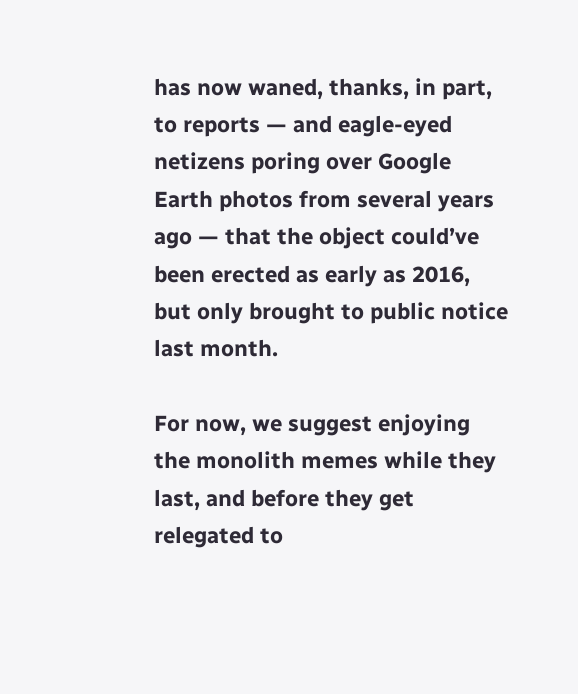has now waned, thanks, in part, to reports — and eagle-eyed netizens poring over Google Earth photos from several years ago — that the object could’ve been erected as early as 2016, but only brought to public notice last month.

For now, we suggest enjoying the monolith memes while they last, and before they get relegated to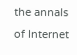the annals of Internet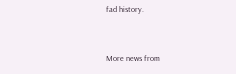fad history.


More news from